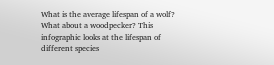What is the average lifespan of a wolf? What about a woodpecker? This infographic looks at the lifespan of different species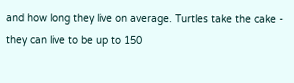and how long they live on average. Turtles take the cake - they can live to be up to 150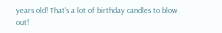years old! That's a lot of birthday candles to blow out!